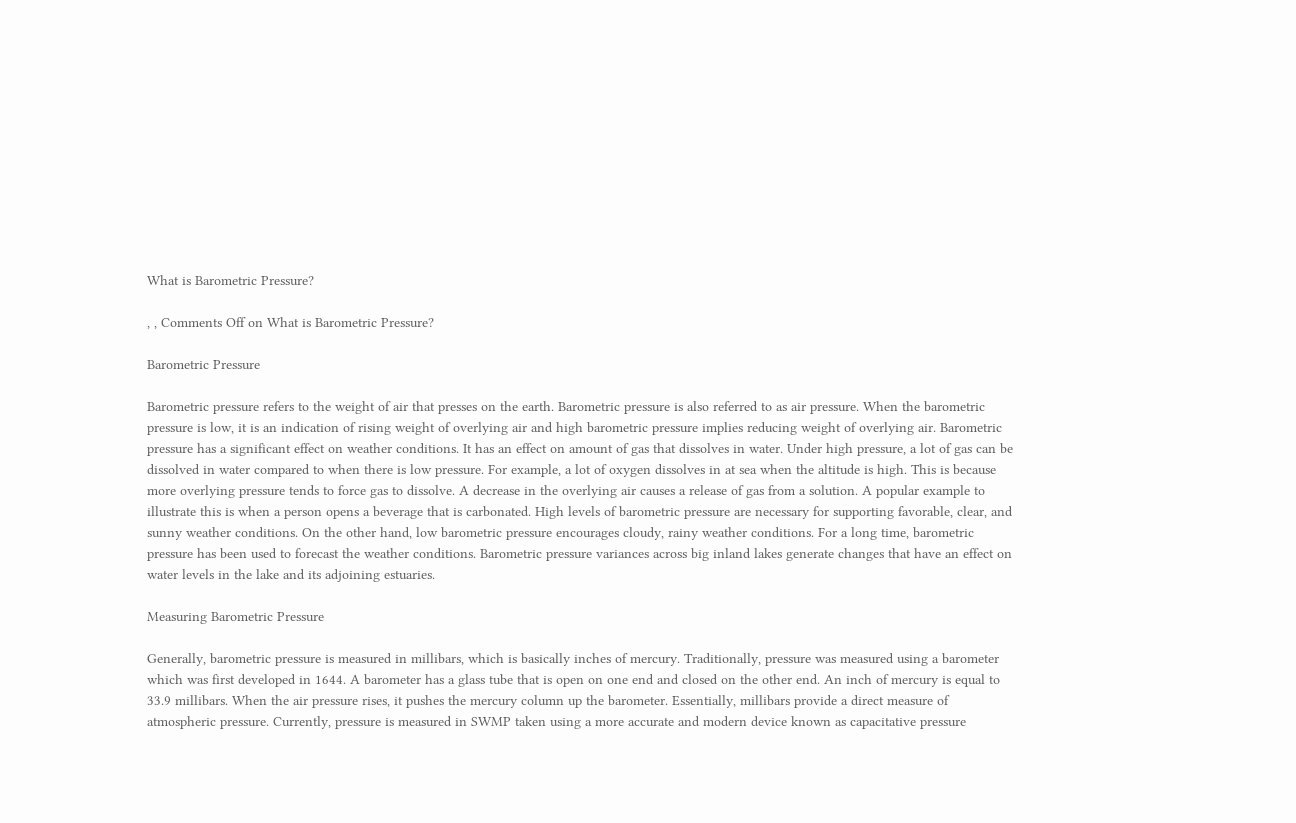What is Barometric Pressure?

, , Comments Off on What is Barometric Pressure?

Barometric Pressure

Barometric pressure refers to the weight of air that presses on the earth. Barometric pressure is also referred to as air pressure. When the barometric pressure is low, it is an indication of rising weight of overlying air and high barometric pressure implies reducing weight of overlying air. Barometric pressure has a significant effect on weather conditions. It has an effect on amount of gas that dissolves in water. Under high pressure, a lot of gas can be dissolved in water compared to when there is low pressure. For example, a lot of oxygen dissolves in at sea when the altitude is high. This is because more overlying pressure tends to force gas to dissolve. A decrease in the overlying air causes a release of gas from a solution. A popular example to illustrate this is when a person opens a beverage that is carbonated. High levels of barometric pressure are necessary for supporting favorable, clear, and sunny weather conditions. On the other hand, low barometric pressure encourages cloudy, rainy weather conditions. For a long time, barometric pressure has been used to forecast the weather conditions. Barometric pressure variances across big inland lakes generate changes that have an effect on water levels in the lake and its adjoining estuaries.

Measuring Barometric Pressure

Generally, barometric pressure is measured in millibars, which is basically inches of mercury. Traditionally, pressure was measured using a barometer which was first developed in 1644. A barometer has a glass tube that is open on one end and closed on the other end. An inch of mercury is equal to 33.9 millibars. When the air pressure rises, it pushes the mercury column up the barometer. Essentially, millibars provide a direct measure of atmospheric pressure. Currently, pressure is measured in SWMP taken using a more accurate and modern device known as capacitative pressure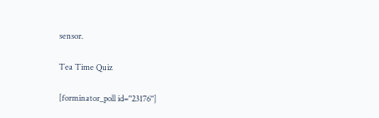sensor.

Tea Time Quiz

[forminator_poll id="23176"]